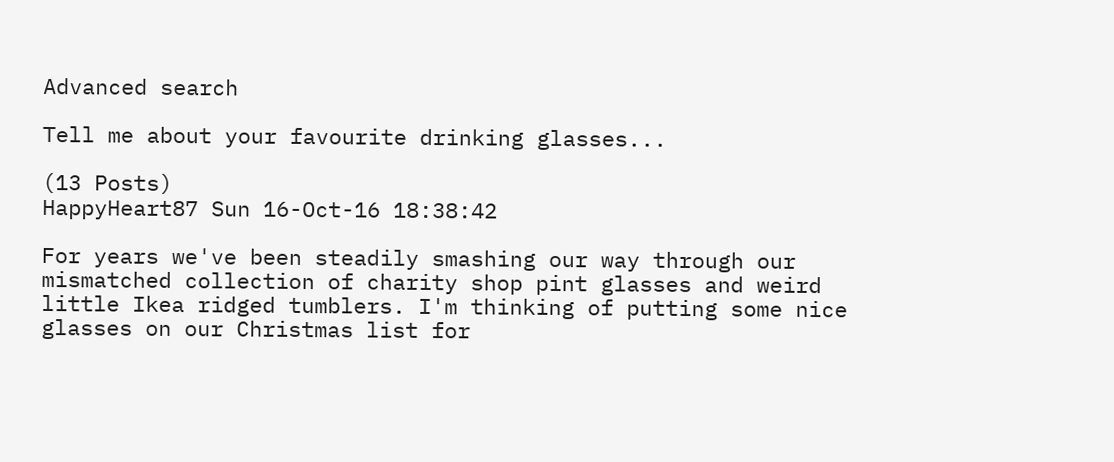Advanced search

Tell me about your favourite drinking glasses...

(13 Posts)
HappyHeart87 Sun 16-Oct-16 18:38:42

For years we've been steadily smashing our way through our mismatched collection of charity shop pint glasses and weird little Ikea ridged tumblers. I'm thinking of putting some nice glasses on our Christmas list for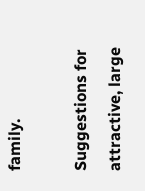family.

Suggestions for attractive, large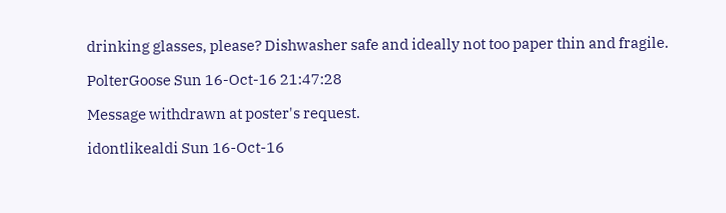drinking glasses, please? Dishwasher safe and ideally not too paper thin and fragile.

PolterGoose Sun 16-Oct-16 21:47:28

Message withdrawn at poster's request.

idontlikealdi Sun 16-Oct-16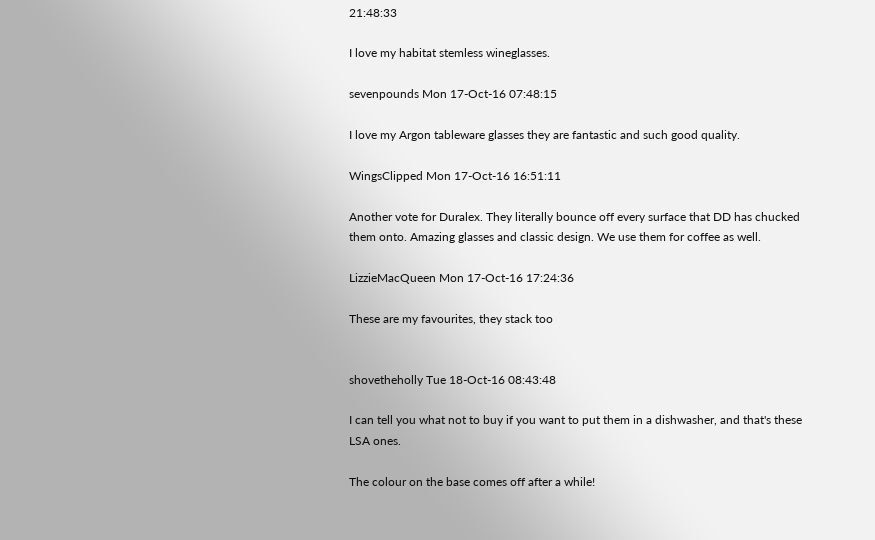21:48:33

I love my habitat stemless wineglasses.

sevenpounds Mon 17-Oct-16 07:48:15

I love my Argon tableware glasses they are fantastic and such good quality.

WingsClipped Mon 17-Oct-16 16:51:11

Another vote for Duralex. They literally bounce off every surface that DD has chucked them onto. Amazing glasses and classic design. We use them for coffee as well.

LizzieMacQueen Mon 17-Oct-16 17:24:36

These are my favourites, they stack too


shovetheholly Tue 18-Oct-16 08:43:48

I can tell you what not to buy if you want to put them in a dishwasher, and that's these LSA ones.

The colour on the base comes off after a while!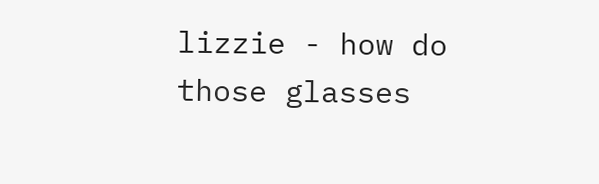lizzie - how do those glasses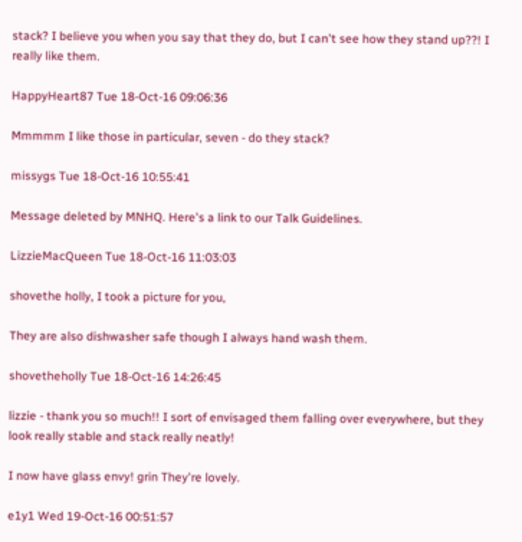stack? I believe you when you say that they do, but I can't see how they stand up??! I really like them.

HappyHeart87 Tue 18-Oct-16 09:06:36

Mmmmm I like those in particular, seven - do they stack?

missygs Tue 18-Oct-16 10:55:41

Message deleted by MNHQ. Here's a link to our Talk Guidelines.

LizzieMacQueen Tue 18-Oct-16 11:03:03

shovethe holly, I took a picture for you,

They are also dishwasher safe though I always hand wash them.

shovetheholly Tue 18-Oct-16 14:26:45

lizzie - thank you so much!! I sort of envisaged them falling over everywhere, but they look really stable and stack really neatly!

I now have glass envy! grin They're lovely.

e1y1 Wed 19-Oct-16 00:51:57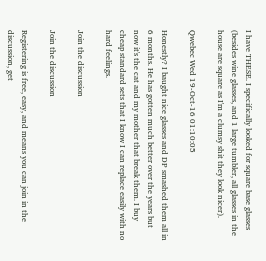I have THESE. I specifically looked for square base glasses (besides wine glasses, and 1 large tumbler, all glasses in the house are square as I'm a clumsy shit they look nicer).

Qwebec Wed 19-Oct-16 01:10:05

Honestly? I baught nice glasses and DP smashed them all in 6 months. He has gotten much better over the years but now it's the cat and my mother that break them. I buy cheap standard sets that I know I can replace easily with no hard feelings.

Join the discussion

Join the discussion

Registering is free, easy, and means you can join in the discussion, get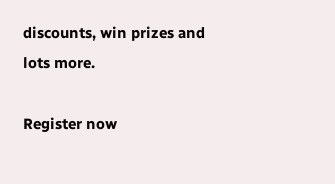discounts, win prizes and lots more.

Register now